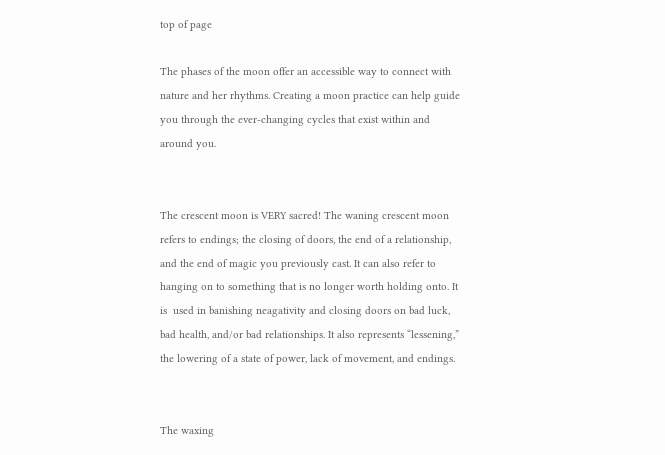top of page

The phases of the moon offer an accessible way to connect with nature and her rhythms. Creating a moon practice can help guide you through the ever-changing cycles that exist within and around you.


The crescent moon is VERY sacred! The waning crescent moon refers to endings; the closing of doors, the end of a relationship, and the end of magic you previously cast. It can also refer to hanging on to something that is no longer worth holding onto. It is  used in banishing neagativity and closing doors on bad luck, bad health, and/or bad relationships. It also represents “lessening,” the lowering of a state of power, lack of movement, and endings.


The waxing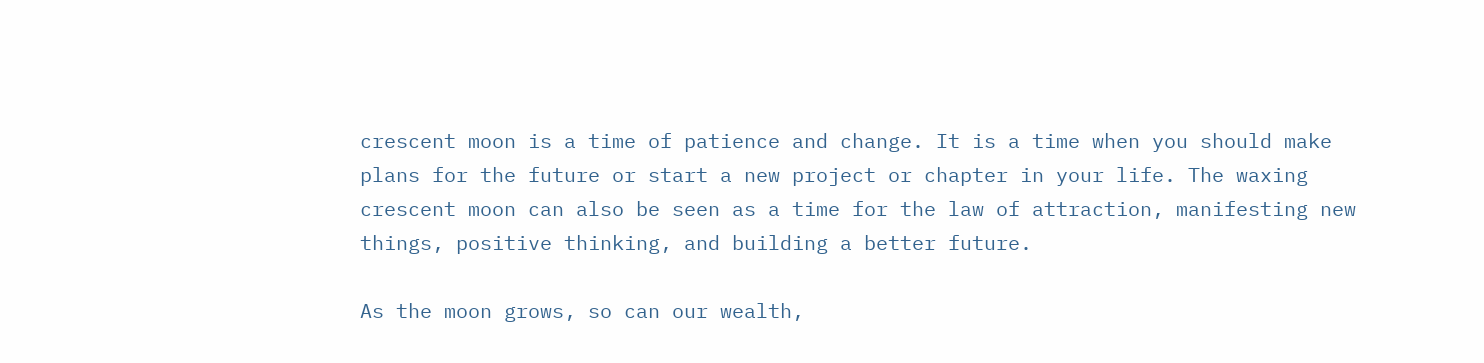crescent moon is a time of patience and change. It is a time when you should make plans for the future or start a new project or chapter in your life. The waxing crescent moon can also be seen as a time for the law of attraction, manifesting new things, positive thinking, and building a better future.

As the moon grows, so can our wealth,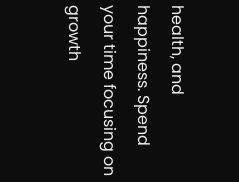health, and happiness. Spend your time focusing on growth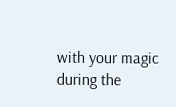with your magic during the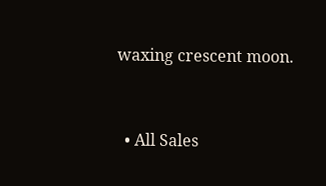waxing crescent moon.


  • All Sales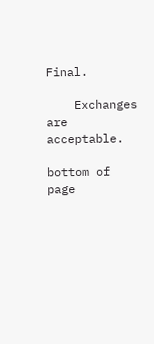Final.

    Exchanges are acceptable.

bottom of page